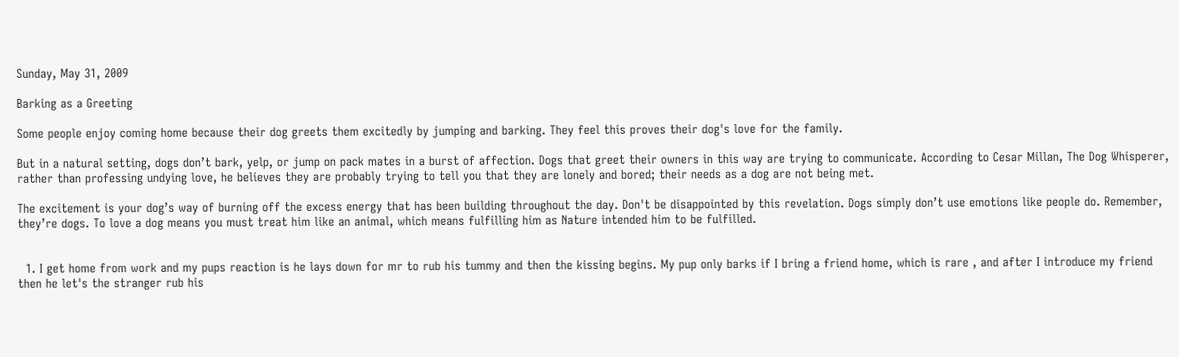Sunday, May 31, 2009

Barking as a Greeting

Some people enjoy coming home because their dog greets them excitedly by jumping and barking. They feel this proves their dog's love for the family.

But in a natural setting, dogs don’t bark, yelp, or jump on pack mates in a burst of affection. Dogs that greet their owners in this way are trying to communicate. According to Cesar Millan, The Dog Whisperer, rather than professing undying love, he believes they are probably trying to tell you that they are lonely and bored; their needs as a dog are not being met.

The excitement is your dog’s way of burning off the excess energy that has been building throughout the day. Don't be disappointed by this revelation. Dogs simply don’t use emotions like people do. Remember, they’re dogs. To love a dog means you must treat him like an animal, which means fulfilling him as Nature intended him to be fulfilled.


  1. I get home from work and my pups reaction is he lays down for mr to rub his tummy and then the kissing begins. My pup only barks if I bring a friend home, which is rare , and after I introduce my friend then he let's the stranger rub his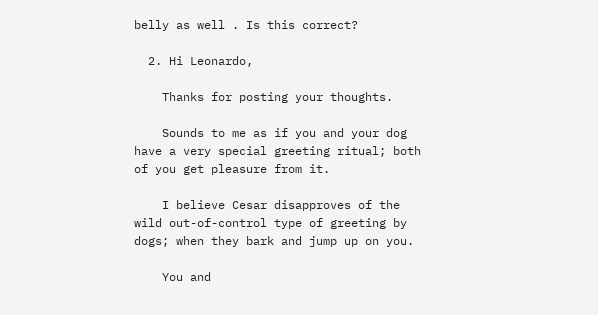belly as well . Is this correct?

  2. Hi Leonardo,

    Thanks for posting your thoughts.

    Sounds to me as if you and your dog have a very special greeting ritual; both of you get pleasure from it.

    I believe Cesar disapproves of the wild out-of-control type of greeting by dogs; when they bark and jump up on you.

    You and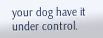your dog have it under control.